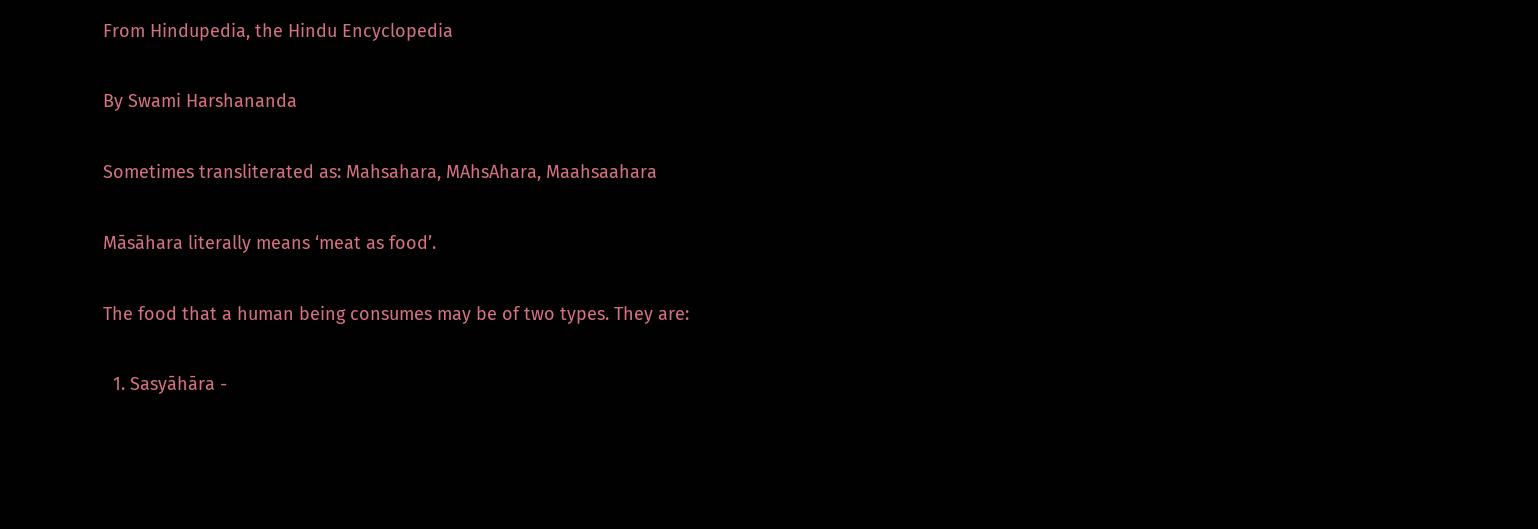From Hindupedia, the Hindu Encyclopedia

By Swami Harshananda

Sometimes transliterated as: Mahsahara, MAhsAhara, Maahsaahara

Māsāhara literally means ‘meat as food’.

The food that a human being consumes may be of two types. They are:

  1. Sasyāhāra -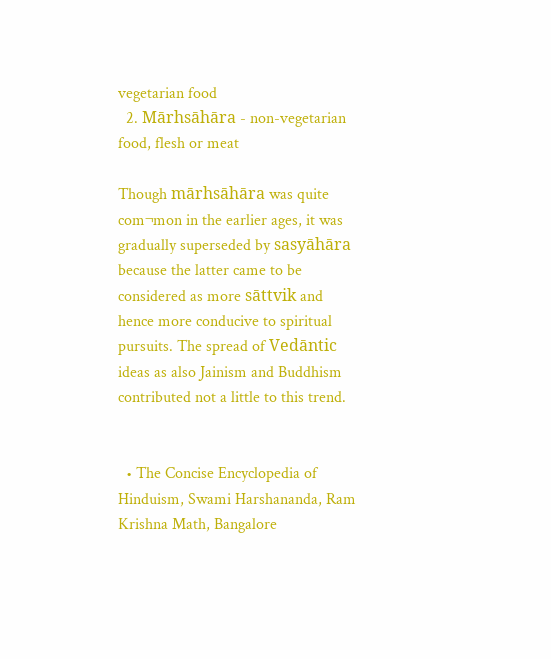vegetarian food
  2. Mārhsāhāra - non-vegetarian food, flesh or meat

Though mārhsāhāra was quite com¬mon in the earlier ages, it was gradually superseded by sasyāhāra because the latter came to be considered as more sāttvik and hence more conducive to spiritual pursuits. The spread of Vedāntic ideas as also Jainism and Buddhism contributed not a little to this trend.


  • The Concise Encyclopedia of Hinduism, Swami Harshananda, Ram Krishna Math, Bangalore